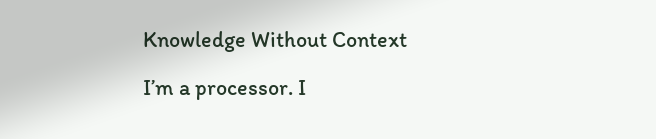Knowledge Without Context

I’m a processor. I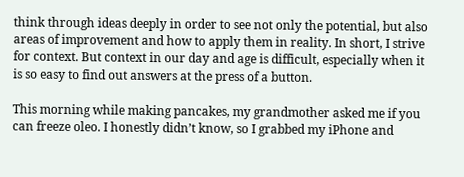think through ideas deeply in order to see not only the potential, but also areas of improvement and how to apply them in reality. In short, I strive for context. But context in our day and age is difficult, especially when it is so easy to find out answers at the press of a button.

This morning while making pancakes, my grandmother asked me if you can freeze oleo. I honestly didn’t know, so I grabbed my iPhone and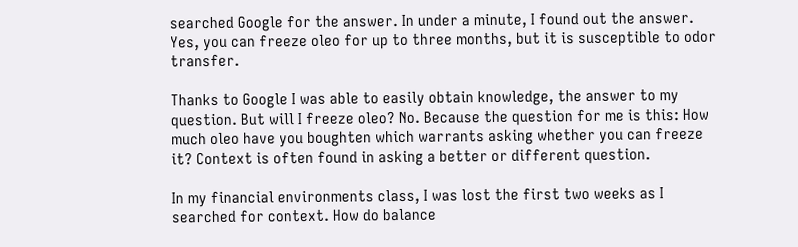searched Google for the answer. In under a minute, I found out the answer. Yes, you can freeze oleo for up to three months, but it is susceptible to odor transfer.

Thanks to Google I was able to easily obtain knowledge, the answer to my question. But will I freeze oleo? No. Because the question for me is this: How much oleo have you boughten which warrants asking whether you can freeze it? Context is often found in asking a better or different question.

In my financial environments class, I was lost the first two weeks as I searched for context. How do balance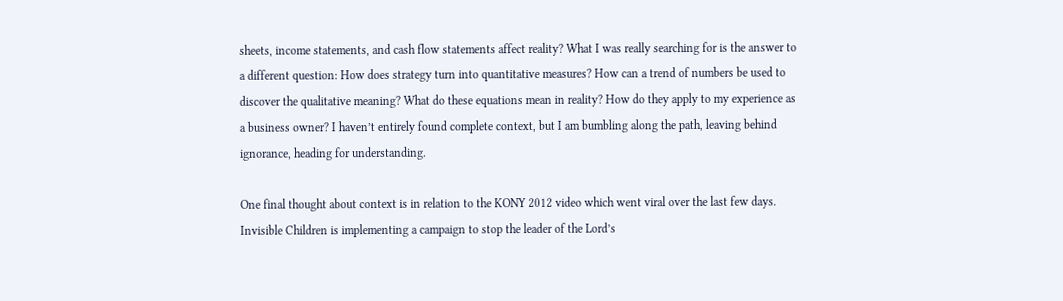sheets, income statements, and cash flow statements affect reality? What I was really searching for is the answer to a different question: How does strategy turn into quantitative measures? How can a trend of numbers be used to discover the qualitative meaning? What do these equations mean in reality? How do they apply to my experience as a business owner? I haven’t entirely found complete context, but I am bumbling along the path, leaving behind ignorance, heading for understanding.

One final thought about context is in relation to the KONY 2012 video which went viral over the last few days. Invisible Children is implementing a campaign to stop the leader of the Lord’s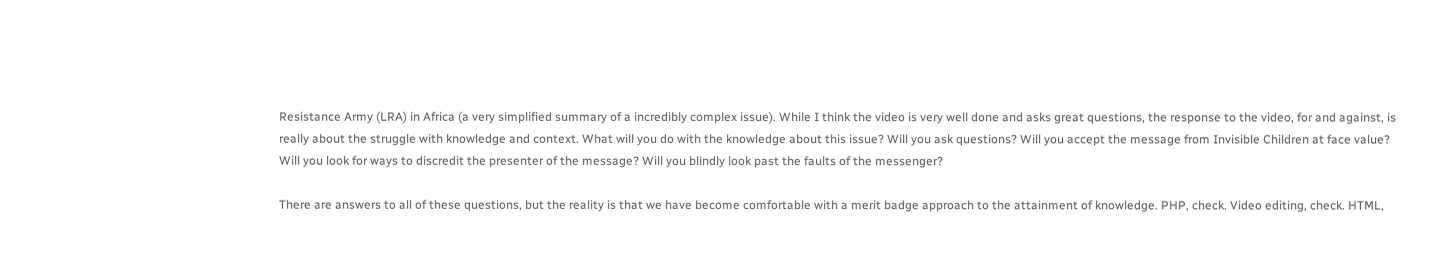Resistance Army (LRA) in Africa (a very simplified summary of a incredibly complex issue). While I think the video is very well done and asks great questions, the response to the video, for and against, is really about the struggle with knowledge and context. What will you do with the knowledge about this issue? Will you ask questions? Will you accept the message from Invisible Children at face value? Will you look for ways to discredit the presenter of the message? Will you blindly look past the faults of the messenger?

There are answers to all of these questions, but the reality is that we have become comfortable with a merit badge approach to the attainment of knowledge. PHP, check. Video editing, check. HTML,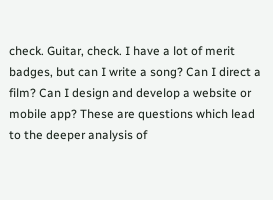check. Guitar, check. I have a lot of merit badges, but can I write a song? Can I direct a film? Can I design and develop a website or mobile app? These are questions which lead to the deeper analysis of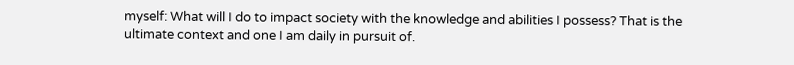myself: What will I do to impact society with the knowledge and abilities I possess? That is the ultimate context and one I am daily in pursuit of.